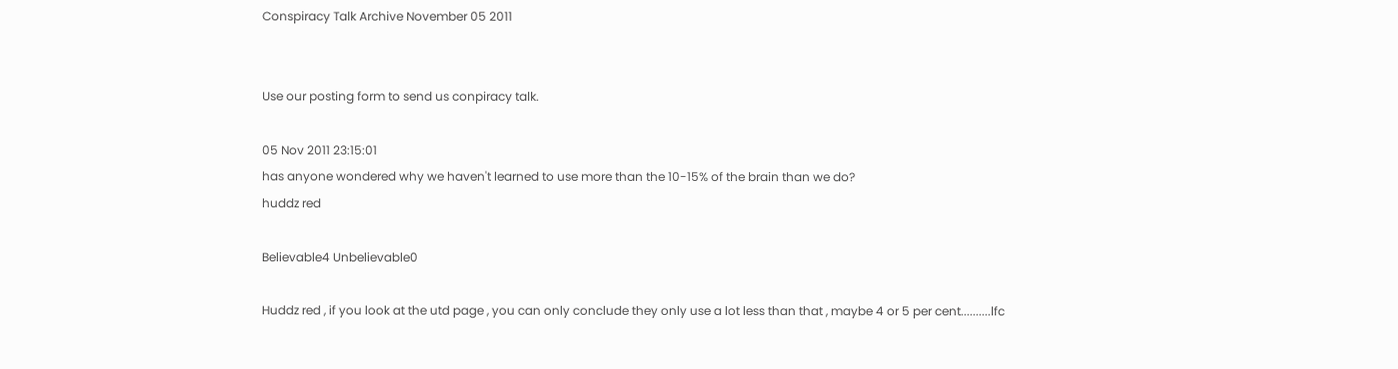Conspiracy Talk Archive November 05 2011


Use our posting form to send us conpiracy talk.

05 Nov 2011 23:15:01
has anyone wondered why we haven't learned to use more than the 10-15% of the brain than we do?
huddz red

Believable4 Unbelievable0

Huddz red , if you look at the utd page , you can only conclude they only use a lot less than that , maybe 4 or 5 per cent..........lfc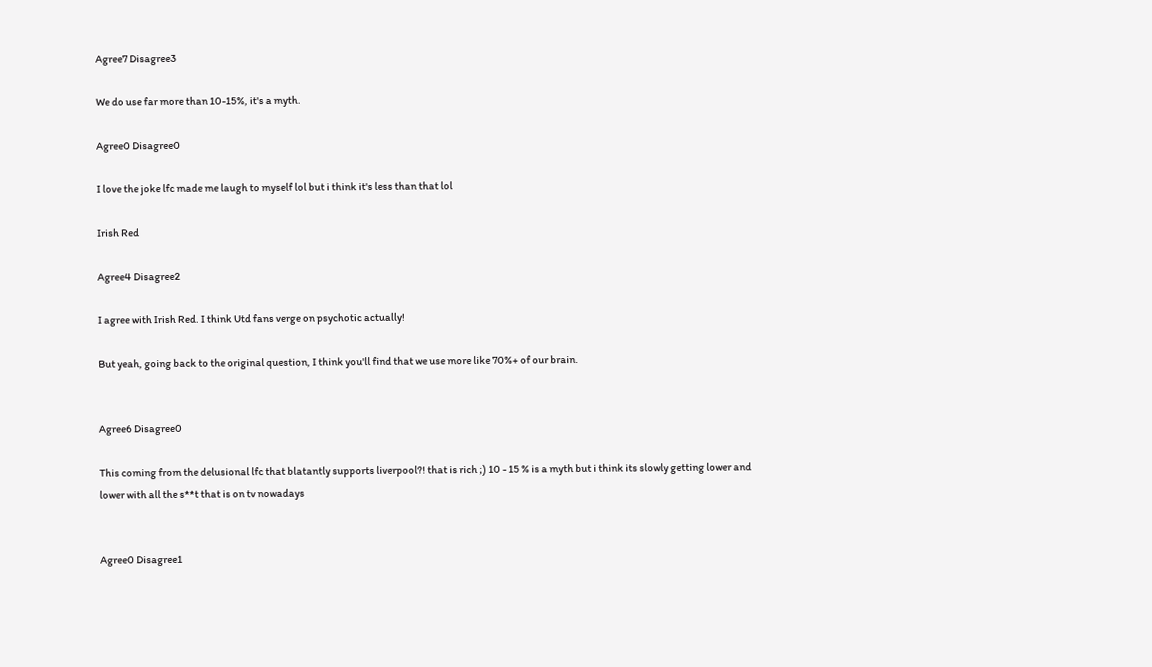Agree7 Disagree3

We do use far more than 10-15%, it's a myth.

Agree0 Disagree0

I love the joke lfc made me laugh to myself lol but i think it's less than that lol

Irish Red

Agree4 Disagree2

I agree with Irish Red. I think Utd fans verge on psychotic actually!

But yeah, going back to the original question, I think you'll find that we use more like 70%+ of our brain.


Agree6 Disagree0

This coming from the delusional lfc that blatantly supports liverpool?! that is rich ;) 10 - 15 % is a myth but i think its slowly getting lower and lower with all the s**t that is on tv nowadays


Agree0 Disagree1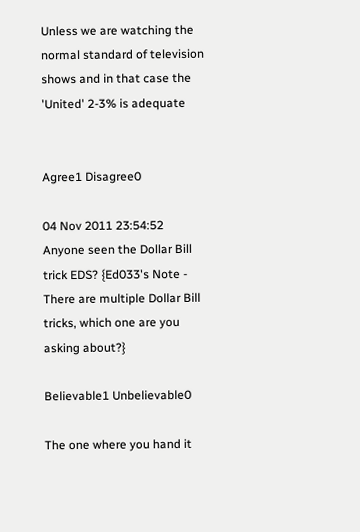Unless we are watching the normal standard of television shows and in that case the 'United' 2-3% is adequate


Agree1 Disagree0

04 Nov 2011 23:54:52
Anyone seen the Dollar Bill trick EDS? {Ed033's Note - There are multiple Dollar Bill tricks, which one are you asking about?}

Believable1 Unbelievable0

The one where you hand it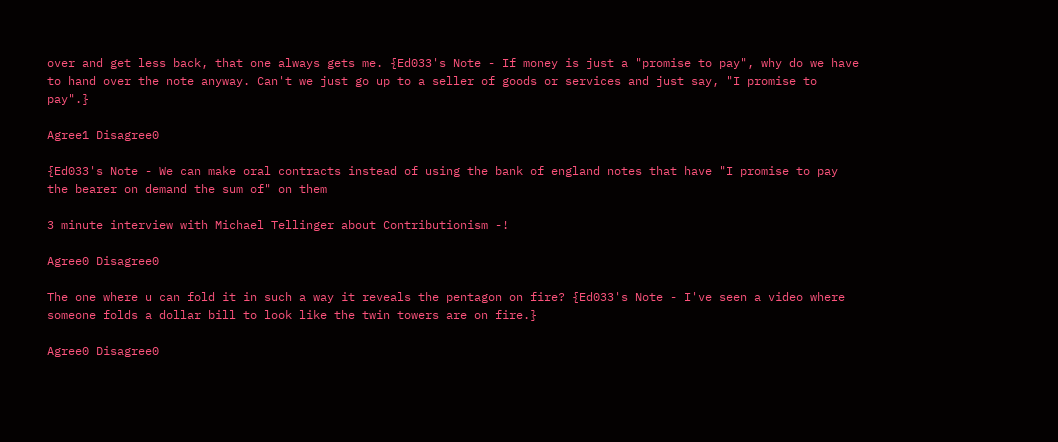over and get less back, that one always gets me. {Ed033's Note - If money is just a "promise to pay", why do we have to hand over the note anyway. Can't we just go up to a seller of goods or services and just say, "I promise to pay".}

Agree1 Disagree0

{Ed033's Note - We can make oral contracts instead of using the bank of england notes that have "I promise to pay the bearer on demand the sum of" on them

3 minute interview with Michael Tellinger about Contributionism -!

Agree0 Disagree0

The one where u can fold it in such a way it reveals the pentagon on fire? {Ed033's Note - I've seen a video where someone folds a dollar bill to look like the twin towers are on fire.}

Agree0 Disagree0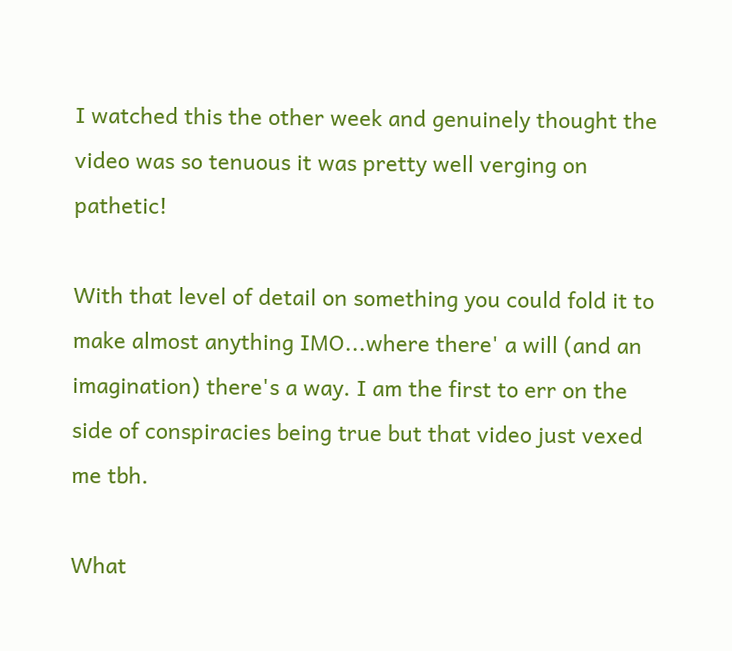I watched this the other week and genuinely thought the video was so tenuous it was pretty well verging on pathetic!

With that level of detail on something you could fold it to make almost anything IMO...where there' a will (and an imagination) there's a way. I am the first to err on the side of conspiracies being true but that video just vexed me tbh.

What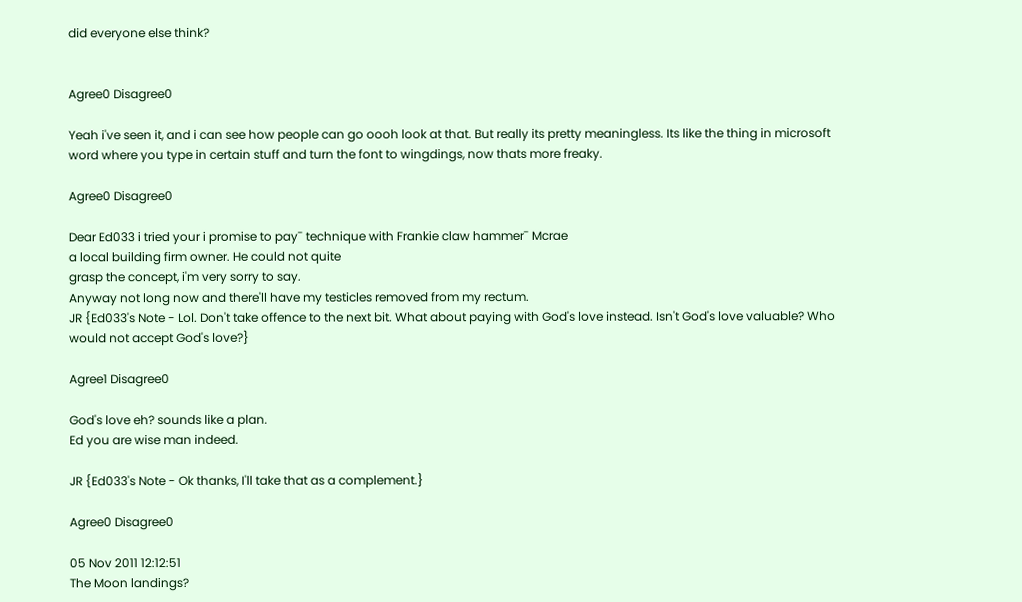did everyone else think?


Agree0 Disagree0

Yeah i've seen it, and i can see how people can go oooh look at that. But really its pretty meaningless. Its like the thing in microsoft word where you type in certain stuff and turn the font to wingdings, now thats more freaky.

Agree0 Disagree0

Dear Ed033 i tried your i promise to pay¯ technique with Frankie claw hammer¯ Mcrae
a local building firm owner. He could not quite
grasp the concept, i'm very sorry to say.
Anyway not long now and there'll have my testicles removed from my rectum.
JR {Ed033's Note - Lol. Don't take offence to the next bit. What about paying with God's love instead. Isn't God's love valuable? Who would not accept God's love?}

Agree1 Disagree0

God's love eh? sounds like a plan.
Ed you are wise man indeed.

JR {Ed033's Note - Ok thanks, I'll take that as a complement.}

Agree0 Disagree0

05 Nov 2011 12:12:51
The Moon landings?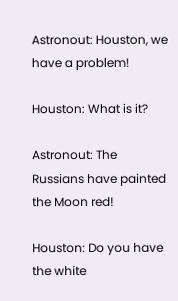Astronout: Houston, we have a problem!

Houston: What is it?

Astronout: The Russians have painted the Moon red!

Houston: Do you have the white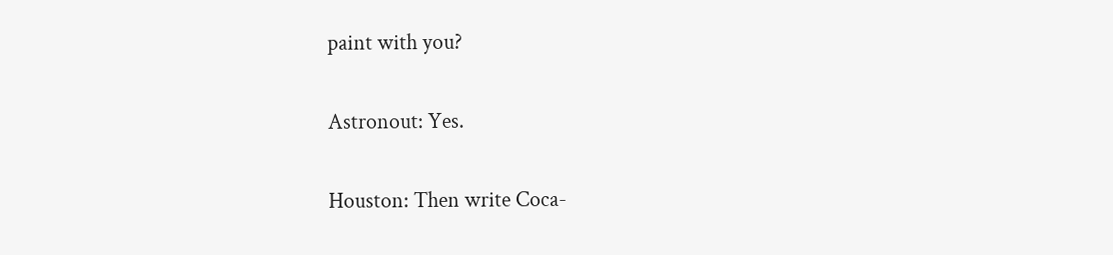paint with you?

Astronout: Yes.

Houston: Then write Coca-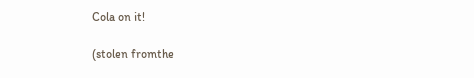Cola on it!

(stolen fromthe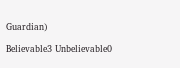Guardian)

Believable3 Unbelievable0